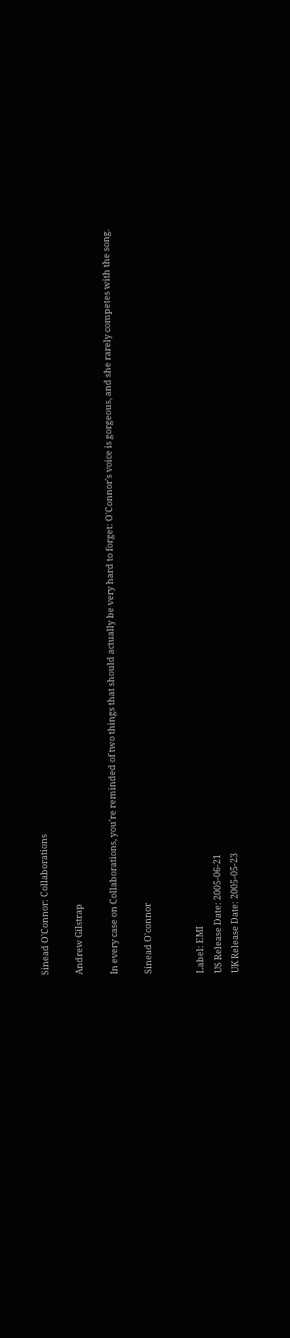Sinead O'Connor: Collaborations

Andrew Gilstrap

In every case on Collaborations, you're reminded of two things that should actually be very hard to forget: O'Connor's voice is gorgeous, and she rarely competes with the song.

Sinead O'connor


Label: EMI
US Release Date: 2005-06-21
UK Release Date: 2005-05-23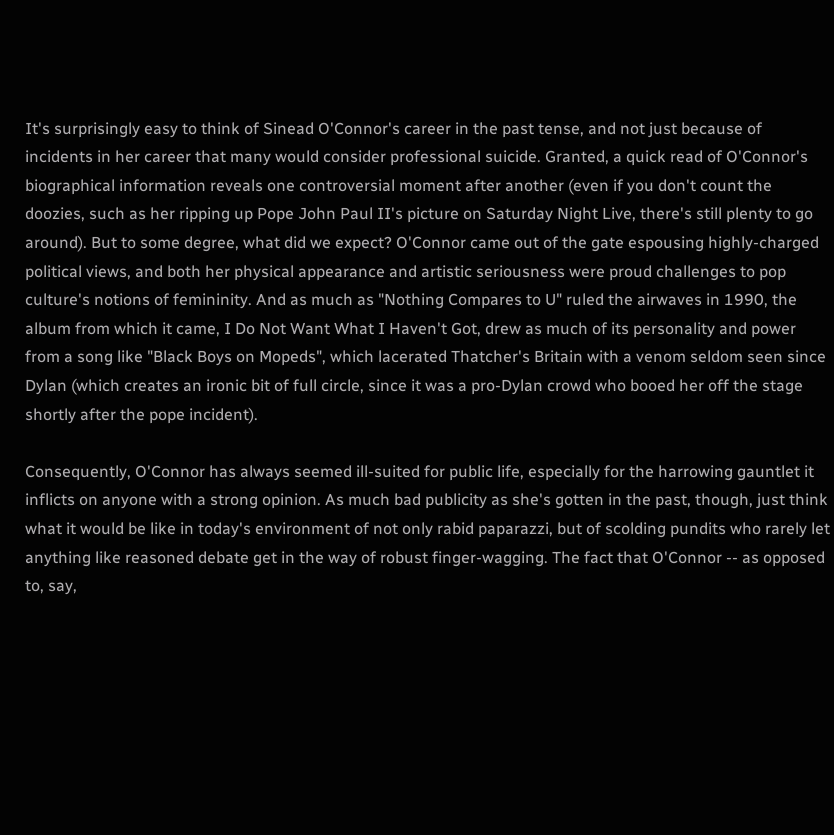It's surprisingly easy to think of Sinead O'Connor's career in the past tense, and not just because of incidents in her career that many would consider professional suicide. Granted, a quick read of O'Connor's biographical information reveals one controversial moment after another (even if you don't count the doozies, such as her ripping up Pope John Paul II's picture on Saturday Night Live, there's still plenty to go around). But to some degree, what did we expect? O'Connor came out of the gate espousing highly-charged political views, and both her physical appearance and artistic seriousness were proud challenges to pop culture's notions of femininity. And as much as "Nothing Compares to U" ruled the airwaves in 1990, the album from which it came, I Do Not Want What I Haven't Got, drew as much of its personality and power from a song like "Black Boys on Mopeds", which lacerated Thatcher's Britain with a venom seldom seen since Dylan (which creates an ironic bit of full circle, since it was a pro-Dylan crowd who booed her off the stage shortly after the pope incident).

Consequently, O'Connor has always seemed ill-suited for public life, especially for the harrowing gauntlet it inflicts on anyone with a strong opinion. As much bad publicity as she's gotten in the past, though, just think what it would be like in today's environment of not only rabid paparazzi, but of scolding pundits who rarely let anything like reasoned debate get in the way of robust finger-wagging. The fact that O'Connor -- as opposed to, say,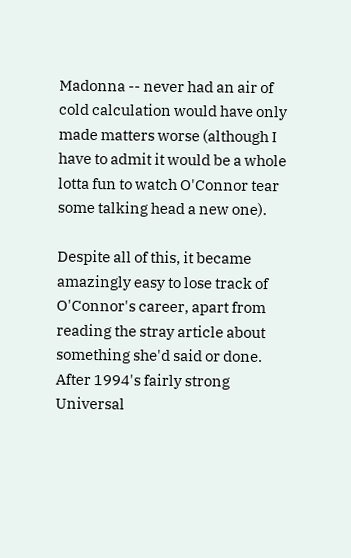Madonna -- never had an air of cold calculation would have only made matters worse (although I have to admit it would be a whole lotta fun to watch O'Connor tear some talking head a new one).

Despite all of this, it became amazingly easy to lose track of O'Connor's career, apart from reading the stray article about something she'd said or done. After 1994's fairly strong Universal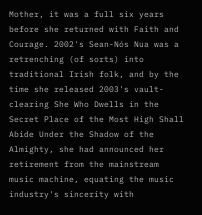Mother, it was a full six years before she returned with Faith and Courage. 2002's Sean-Nós Nua was a retrenching (of sorts) into traditional Irish folk, and by the time she released 2003's vault-clearing She Who Dwells in the Secret Place of the Most High Shall Abide Under the Shadow of the Almighty, she had announced her retirement from the mainstream music machine, equating the music industry's sincerity with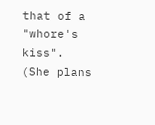that of a "whore's kiss". (She plans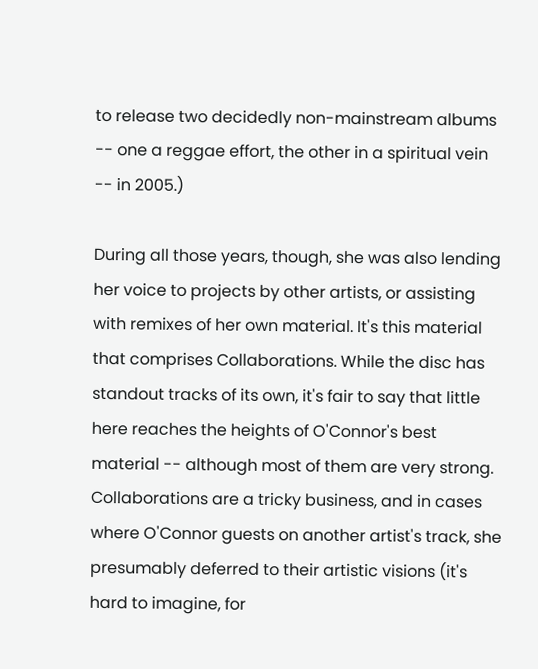to release two decidedly non-mainstream albums -- one a reggae effort, the other in a spiritual vein -- in 2005.)

During all those years, though, she was also lending her voice to projects by other artists, or assisting with remixes of her own material. It's this material that comprises Collaborations. While the disc has standout tracks of its own, it's fair to say that little here reaches the heights of O'Connor's best material -- although most of them are very strong. Collaborations are a tricky business, and in cases where O'Connor guests on another artist's track, she presumably deferred to their artistic visions (it's hard to imagine, for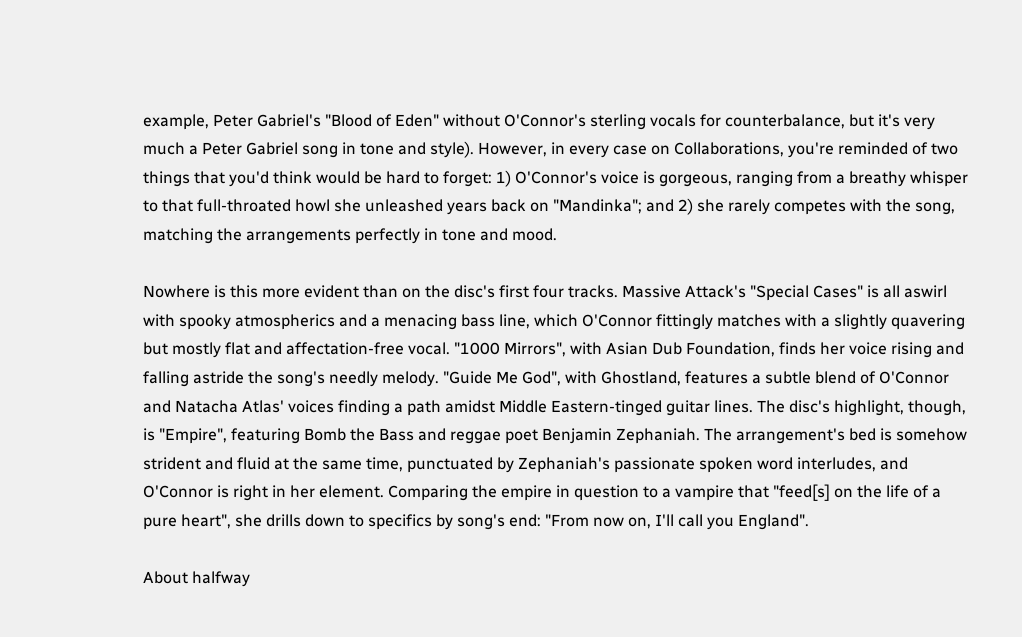example, Peter Gabriel's "Blood of Eden" without O'Connor's sterling vocals for counterbalance, but it's very much a Peter Gabriel song in tone and style). However, in every case on Collaborations, you're reminded of two things that you'd think would be hard to forget: 1) O'Connor's voice is gorgeous, ranging from a breathy whisper to that full-throated howl she unleashed years back on "Mandinka"; and 2) she rarely competes with the song, matching the arrangements perfectly in tone and mood.

Nowhere is this more evident than on the disc's first four tracks. Massive Attack's "Special Cases" is all aswirl with spooky atmospherics and a menacing bass line, which O'Connor fittingly matches with a slightly quavering but mostly flat and affectation-free vocal. "1000 Mirrors", with Asian Dub Foundation, finds her voice rising and falling astride the song's needly melody. "Guide Me God", with Ghostland, features a subtle blend of O'Connor and Natacha Atlas' voices finding a path amidst Middle Eastern-tinged guitar lines. The disc's highlight, though, is "Empire", featuring Bomb the Bass and reggae poet Benjamin Zephaniah. The arrangement's bed is somehow strident and fluid at the same time, punctuated by Zephaniah's passionate spoken word interludes, and O'Connor is right in her element. Comparing the empire in question to a vampire that "feed[s] on the life of a pure heart", she drills down to specifics by song's end: "From now on, I'll call you England".

About halfway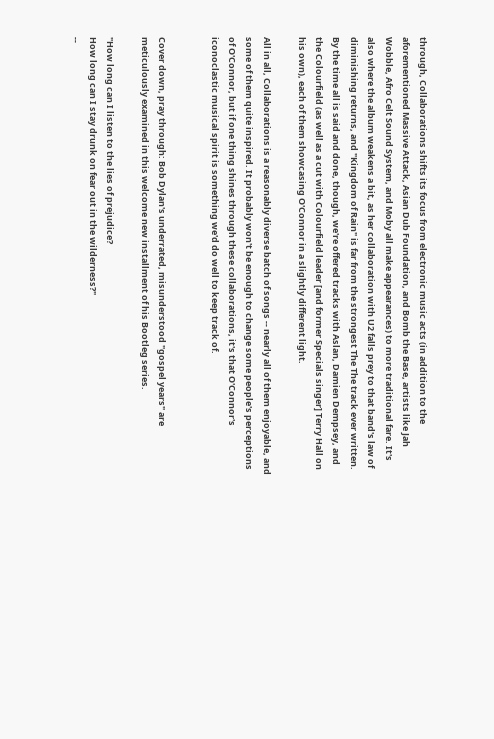through, Collaborations shifts its focus from electronic music acts (in addition to the aforementioned Massive Attack, Asian Dub Foundation, and Bomb the Base, artists like Jah Wobble, Afro Celt Sound System, and Moby all make appearances) to more traditional fare. It's also where the album weakens a bit, as her collaboration with U2 falls prey to that band's law of diminishing returns, and "Kingdom of Rain" is far from the strongest The The track ever written. By the time all is said and done, though, we're offered tracks with Aslan, Damien Dempsey, and the Colourfield (as well as a cut with Colourfield leader [and former Specials singer] Terry Hall on his own), each of them showcasing O'Connor in a slightly different light.

All in all, Collaborations is a reasonably diverse batch of songs -- nearly all of them enjoyable, and some of them quite inspired. It probably won't be enough to change some people's perceptions of O'Connor, but if one thing shines through these collaborations, it's that O'Connor's iconoclastic musical spirit is something we'd do well to keep track of.


Cover down, pray through: Bob Dylan's underrated, misunderstood "gospel years" are meticulously examined in this welcome new installment of his Bootleg series.

"How long can I listen to the lies of prejudice?
How long can I stay drunk on fear out in the wilderness?"
--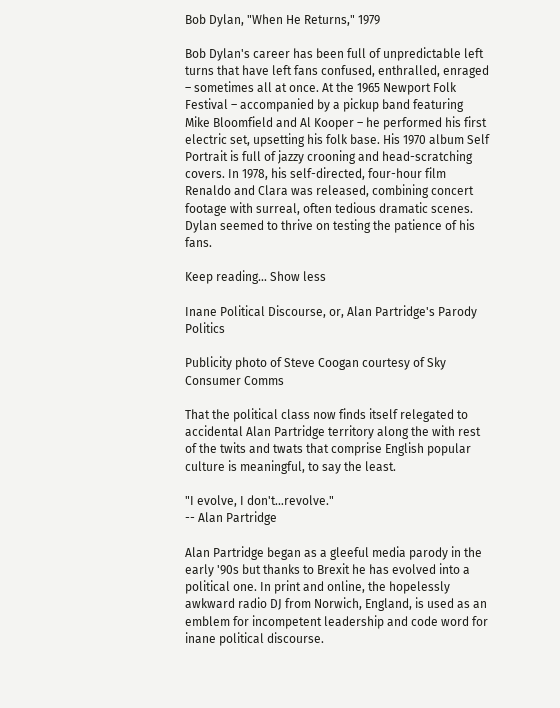Bob Dylan, "When He Returns," 1979

Bob Dylan's career has been full of unpredictable left turns that have left fans confused, enthralled, enraged – sometimes all at once. At the 1965 Newport Folk Festival – accompanied by a pickup band featuring Mike Bloomfield and Al Kooper – he performed his first electric set, upsetting his folk base. His 1970 album Self Portrait is full of jazzy crooning and head-scratching covers. In 1978, his self-directed, four-hour film Renaldo and Clara was released, combining concert footage with surreal, often tedious dramatic scenes. Dylan seemed to thrive on testing the patience of his fans.

Keep reading... Show less

Inane Political Discourse, or, Alan Partridge's Parody Politics

Publicity photo of Steve Coogan courtesy of Sky Consumer Comms

That the political class now finds itself relegated to accidental Alan Partridge territory along the with rest of the twits and twats that comprise English popular culture is meaningful, to say the least.

"I evolve, I don't…revolve."
-- Alan Partridge

Alan Partridge began as a gleeful media parody in the early '90s but thanks to Brexit he has evolved into a political one. In print and online, the hopelessly awkward radio DJ from Norwich, England, is used as an emblem for incompetent leadership and code word for inane political discourse.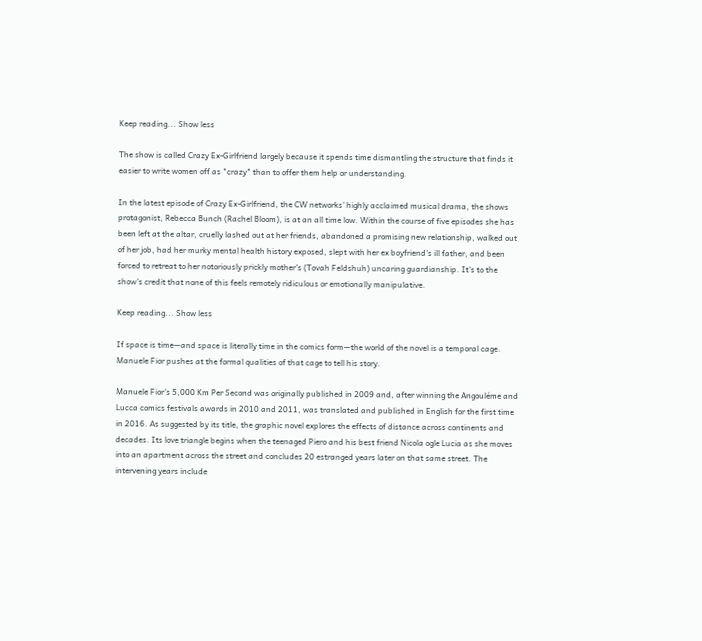Keep reading... Show less

The show is called Crazy Ex-Girlfriend largely because it spends time dismantling the structure that finds it easier to write women off as "crazy" than to offer them help or understanding.

In the latest episode of Crazy Ex-Girlfriend, the CW networks' highly acclaimed musical drama, the shows protagonist, Rebecca Bunch (Rachel Bloom), is at an all time low. Within the course of five episodes she has been left at the altar, cruelly lashed out at her friends, abandoned a promising new relationship, walked out of her job, had her murky mental health history exposed, slept with her ex boyfriend's ill father, and been forced to retreat to her notoriously prickly mother's (Tovah Feldshuh) uncaring guardianship. It's to the show's credit that none of this feels remotely ridiculous or emotionally manipulative.

Keep reading... Show less

If space is time—and space is literally time in the comics form—the world of the novel is a temporal cage. Manuele Fior pushes at the formal qualities of that cage to tell his story.

Manuele Fior's 5,000 Km Per Second was originally published in 2009 and, after winning the Angouléme and Lucca comics festivals awards in 2010 and 2011, was translated and published in English for the first time in 2016. As suggested by its title, the graphic novel explores the effects of distance across continents and decades. Its love triangle begins when the teenaged Piero and his best friend Nicola ogle Lucia as she moves into an apartment across the street and concludes 20 estranged years later on that same street. The intervening years include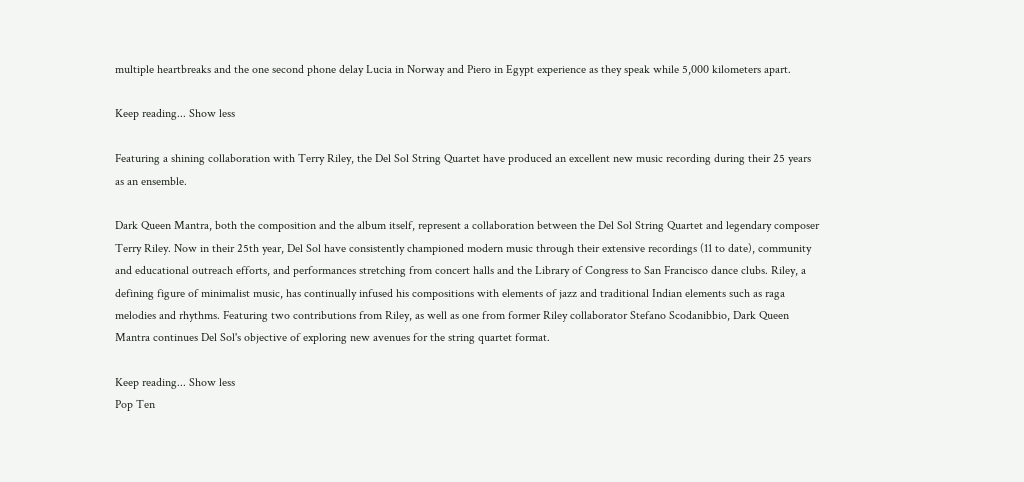multiple heartbreaks and the one second phone delay Lucia in Norway and Piero in Egypt experience as they speak while 5,000 kilometers apart.

Keep reading... Show less

Featuring a shining collaboration with Terry Riley, the Del Sol String Quartet have produced an excellent new music recording during their 25 years as an ensemble.

Dark Queen Mantra, both the composition and the album itself, represent a collaboration between the Del Sol String Quartet and legendary composer Terry Riley. Now in their 25th year, Del Sol have consistently championed modern music through their extensive recordings (11 to date), community and educational outreach efforts, and performances stretching from concert halls and the Library of Congress to San Francisco dance clubs. Riley, a defining figure of minimalist music, has continually infused his compositions with elements of jazz and traditional Indian elements such as raga melodies and rhythms. Featuring two contributions from Riley, as well as one from former Riley collaborator Stefano Scodanibbio, Dark Queen Mantra continues Del Sol's objective of exploring new avenues for the string quartet format.

Keep reading... Show less
Pop Ten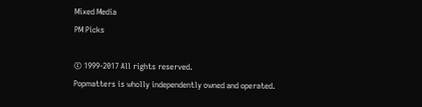Mixed Media
PM Picks

© 1999-2017 All rights reserved.
Popmatters is wholly independently owned and operated.